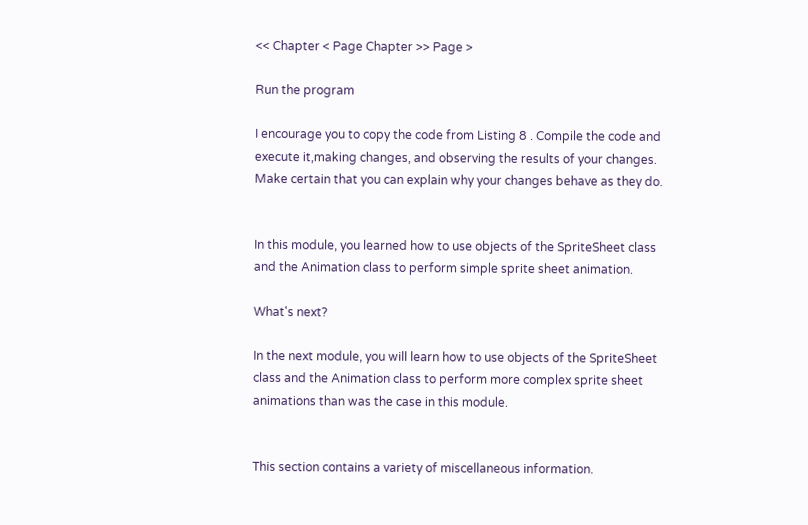<< Chapter < Page Chapter >> Page >

Run the program

I encourage you to copy the code from Listing 8 . Compile the code and execute it,making changes, and observing the results of your changes. Make certain that you can explain why your changes behave as they do.


In this module, you learned how to use objects of the SpriteSheet class and the Animation class to perform simple sprite sheet animation.

What's next?

In the next module, you will learn how to use objects of the SpriteSheet class and the Animation class to perform more complex sprite sheet animations than was the case in this module.


This section contains a variety of miscellaneous information.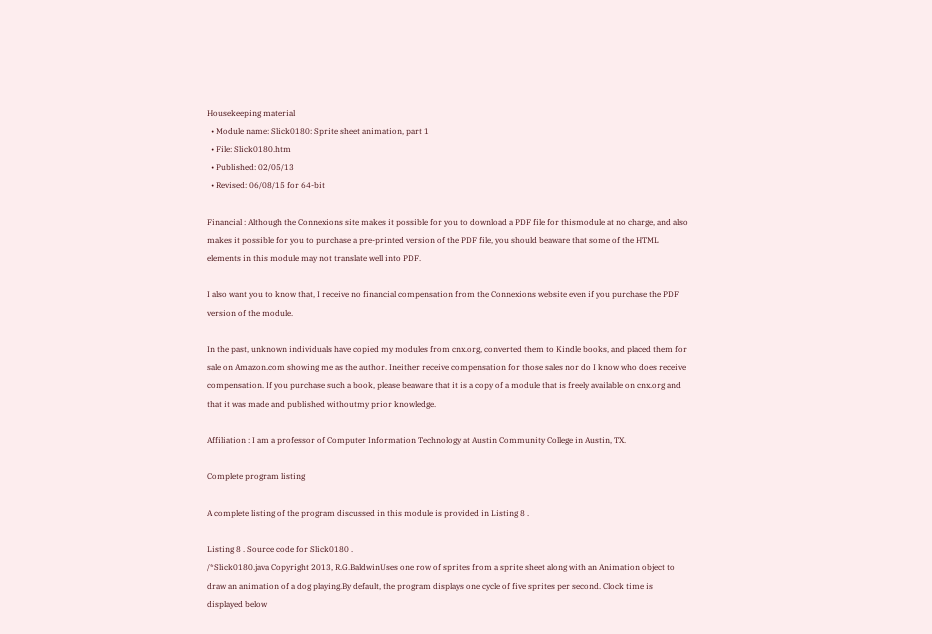Housekeeping material
  • Module name: Slick0180: Sprite sheet animation, part 1
  • File: Slick0180.htm
  • Published: 02/05/13
  • Revised: 06/08/15 for 64-bit

Financial : Although the Connexions site makes it possible for you to download a PDF file for thismodule at no charge, and also makes it possible for you to purchase a pre-printed version of the PDF file, you should beaware that some of the HTML elements in this module may not translate well into PDF.

I also want you to know that, I receive no financial compensation from the Connexions website even if you purchase the PDF version of the module.

In the past, unknown individuals have copied my modules from cnx.org, converted them to Kindle books, and placed them for sale on Amazon.com showing me as the author. Ineither receive compensation for those sales nor do I know who does receive compensation. If you purchase such a book, please beaware that it is a copy of a module that is freely available on cnx.org and that it was made and published withoutmy prior knowledge.

Affiliation : I am a professor of Computer Information Technology at Austin Community College in Austin, TX.

Complete program listing

A complete listing of the program discussed in this module is provided in Listing 8 .

Listing 8 . Source code for Slick0180 .
/*Slick0180.java Copyright 2013, R.G.BaldwinUses one row of sprites from a sprite sheet along with an Animation object to draw an animation of a dog playing.By default, the program displays one cycle of five sprites per second. Clock time is displayed below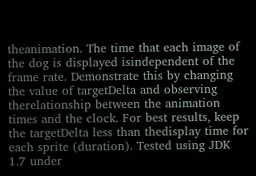theanimation. The time that each image of the dog is displayed isindependent of the frame rate. Demonstrate this by changing the value of targetDelta and observing therelationship between the animation times and the clock. For best results, keep the targetDelta less than thedisplay time for each sprite (duration). Tested using JDK 1.7 under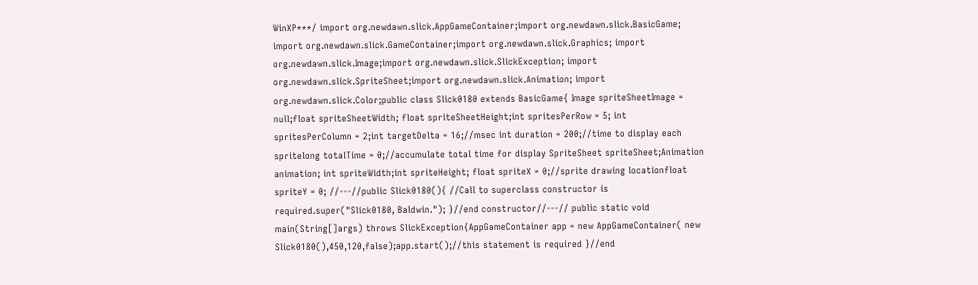WinXP***/ import org.newdawn.slick.AppGameContainer;import org.newdawn.slick.BasicGame; import org.newdawn.slick.GameContainer;import org.newdawn.slick.Graphics; import org.newdawn.slick.Image;import org.newdawn.slick.SlickException; import org.newdawn.slick.SpriteSheet;import org.newdawn.slick.Animation; import org.newdawn.slick.Color;public class Slick0180 extends BasicGame{ Image spriteSheetImage = null;float spriteSheetWidth; float spriteSheetHeight;int spritesPerRow = 5; int spritesPerColumn = 2;int targetDelta = 16;//msec int duration = 200;//time to display each spritelong totalTime = 0;//accumulate total time for display SpriteSheet spriteSheet;Animation animation; int spriteWidth;int spriteHeight; float spriteX = 0;//sprite drawing locationfloat spriteY = 0; //---//public Slick0180(){ //Call to superclass constructor is required.super("Slick0180, Baldwin."); }//end constructor//---// public static void main(String[]args) throws SlickException{AppGameContainer app = new AppGameContainer( new Slick0180(),450,120,false);app.start();//this statement is required }//end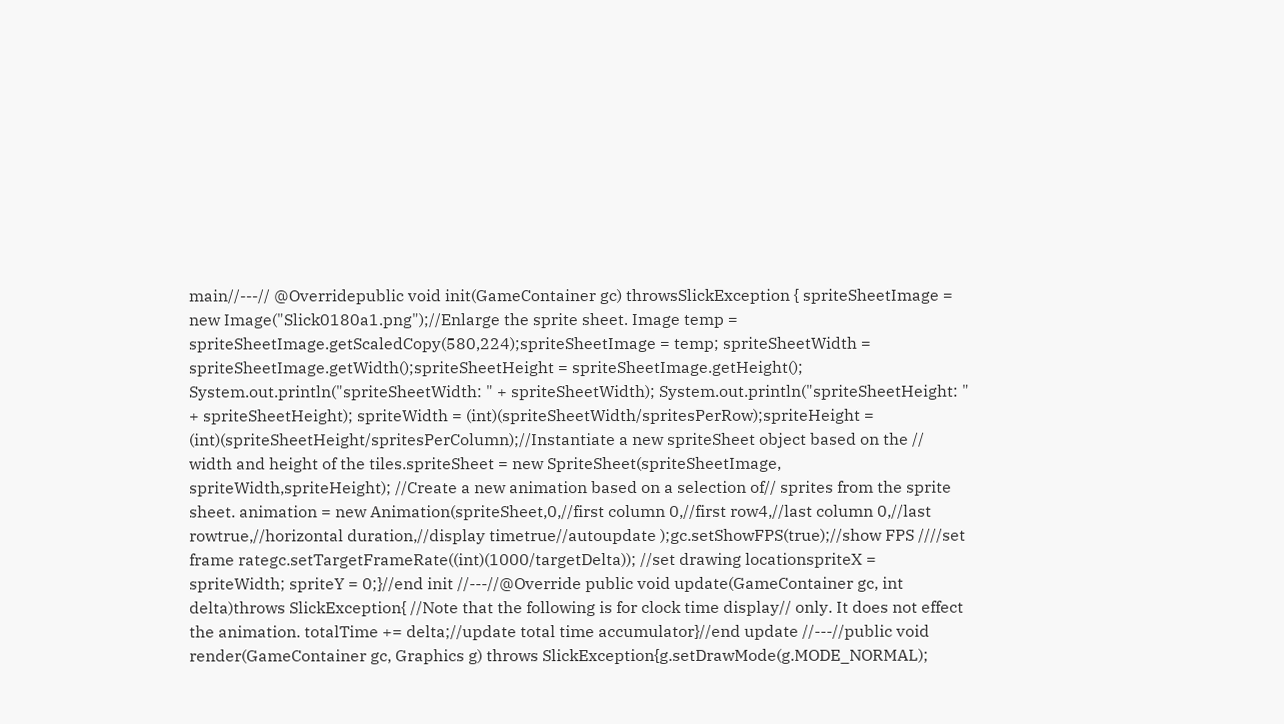main//---// @Overridepublic void init(GameContainer gc) throwsSlickException { spriteSheetImage = new Image("Slick0180a1.png");//Enlarge the sprite sheet. Image temp = spriteSheetImage.getScaledCopy(580,224);spriteSheetImage = temp; spriteSheetWidth = spriteSheetImage.getWidth();spriteSheetHeight = spriteSheetImage.getHeight(); System.out.println("spriteSheetWidth: " + spriteSheetWidth); System.out.println("spriteSheetHeight: " + spriteSheetHeight); spriteWidth = (int)(spriteSheetWidth/spritesPerRow);spriteHeight = (int)(spriteSheetHeight/spritesPerColumn);//Instantiate a new spriteSheet object based on the // width and height of the tiles.spriteSheet = new SpriteSheet(spriteSheetImage, spriteWidth,spriteHeight); //Create a new animation based on a selection of// sprites from the sprite sheet. animation = new Animation(spriteSheet,0,//first column 0,//first row4,//last column 0,//last rowtrue,//horizontal duration,//display timetrue//autoupdate );gc.setShowFPS(true);//show FPS ////set frame rategc.setTargetFrameRate((int)(1000/targetDelta)); //set drawing locationspriteX = spriteWidth; spriteY = 0;}//end init //---//@Override public void update(GameContainer gc, int delta)throws SlickException{ //Note that the following is for clock time display// only. It does not effect the animation. totalTime += delta;//update total time accumulator}//end update //---//public void render(GameContainer gc, Graphics g) throws SlickException{g.setDrawMode(g.MODE_NORMAL);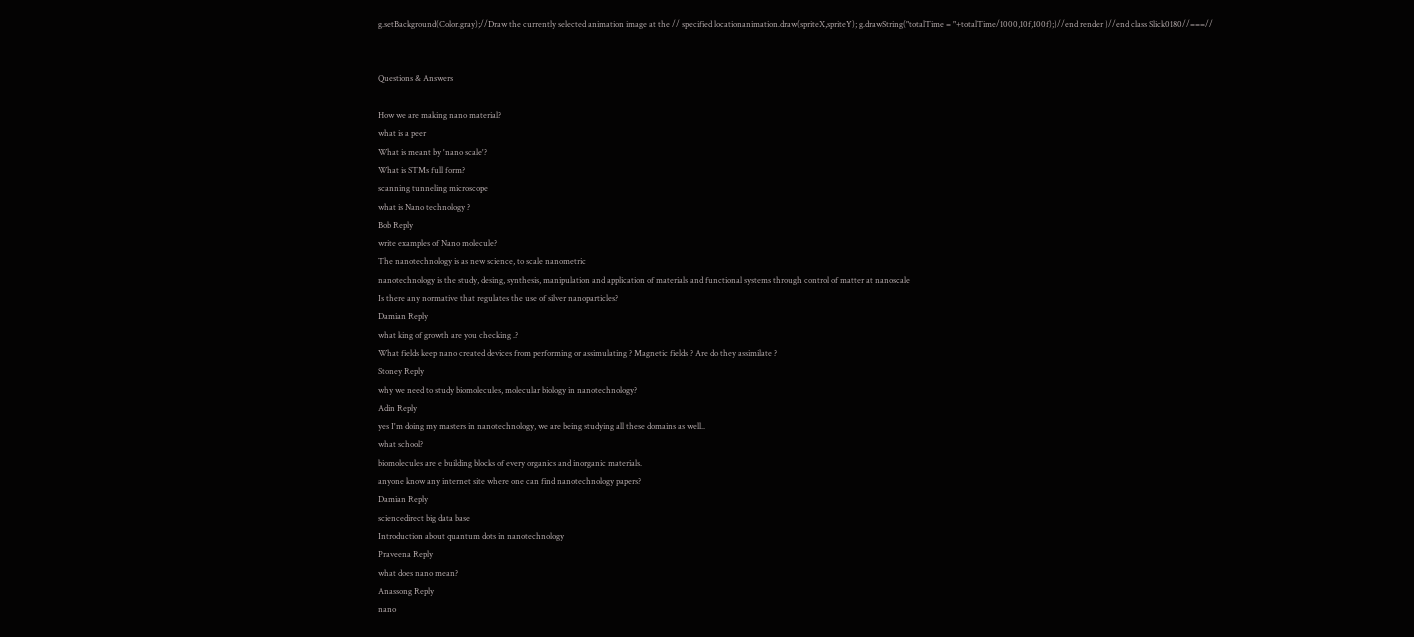g.setBackground(Color.gray);//Draw the currently selected animation image at the // specified locationanimation.draw(spriteX,spriteY); g.drawString("totalTime = "+totalTime/1000,10f,100f);}//end render }//end class Slick0180//===//


Questions & Answers

How we are making nano material?
what is a peer
What is meant by 'nano scale'?
What is STMs full form?
scanning tunneling microscope
what is Nano technology ?
Bob Reply
write examples of Nano molecule?
The nanotechnology is as new science, to scale nanometric
nanotechnology is the study, desing, synthesis, manipulation and application of materials and functional systems through control of matter at nanoscale
Is there any normative that regulates the use of silver nanoparticles?
Damian Reply
what king of growth are you checking .?
What fields keep nano created devices from performing or assimulating ? Magnetic fields ? Are do they assimilate ?
Stoney Reply
why we need to study biomolecules, molecular biology in nanotechnology?
Adin Reply
yes I'm doing my masters in nanotechnology, we are being studying all these domains as well..
what school?
biomolecules are e building blocks of every organics and inorganic materials.
anyone know any internet site where one can find nanotechnology papers?
Damian Reply
sciencedirect big data base
Introduction about quantum dots in nanotechnology
Praveena Reply
what does nano mean?
Anassong Reply
nano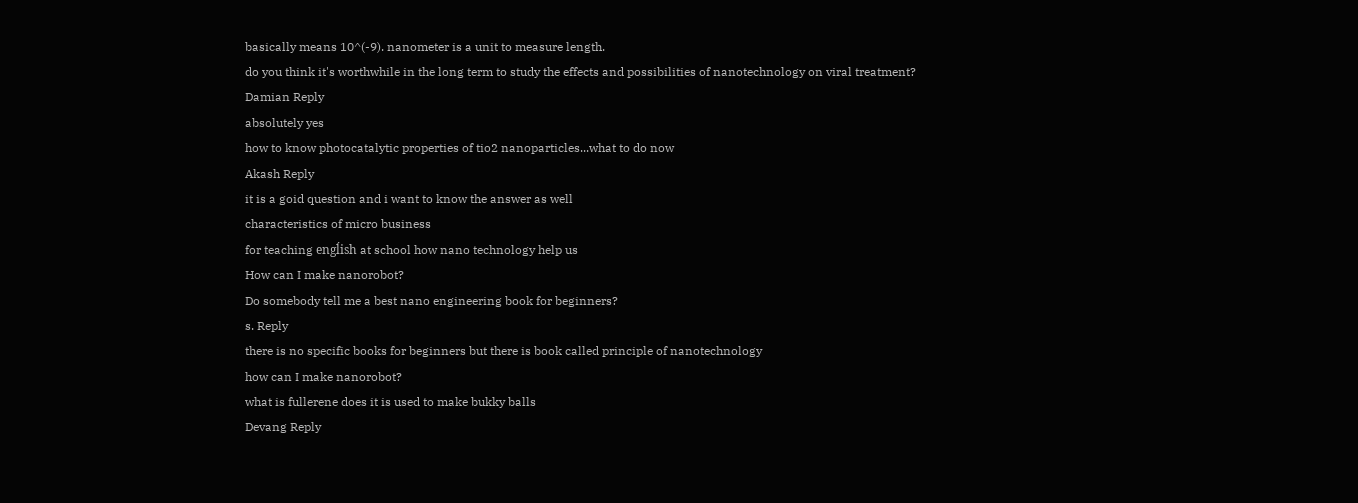basically means 10^(-9). nanometer is a unit to measure length.
do you think it's worthwhile in the long term to study the effects and possibilities of nanotechnology on viral treatment?
Damian Reply
absolutely yes
how to know photocatalytic properties of tio2 nanoparticles...what to do now
Akash Reply
it is a goid question and i want to know the answer as well
characteristics of micro business
for teaching engĺish at school how nano technology help us
How can I make nanorobot?
Do somebody tell me a best nano engineering book for beginners?
s. Reply
there is no specific books for beginners but there is book called principle of nanotechnology
how can I make nanorobot?
what is fullerene does it is used to make bukky balls
Devang Reply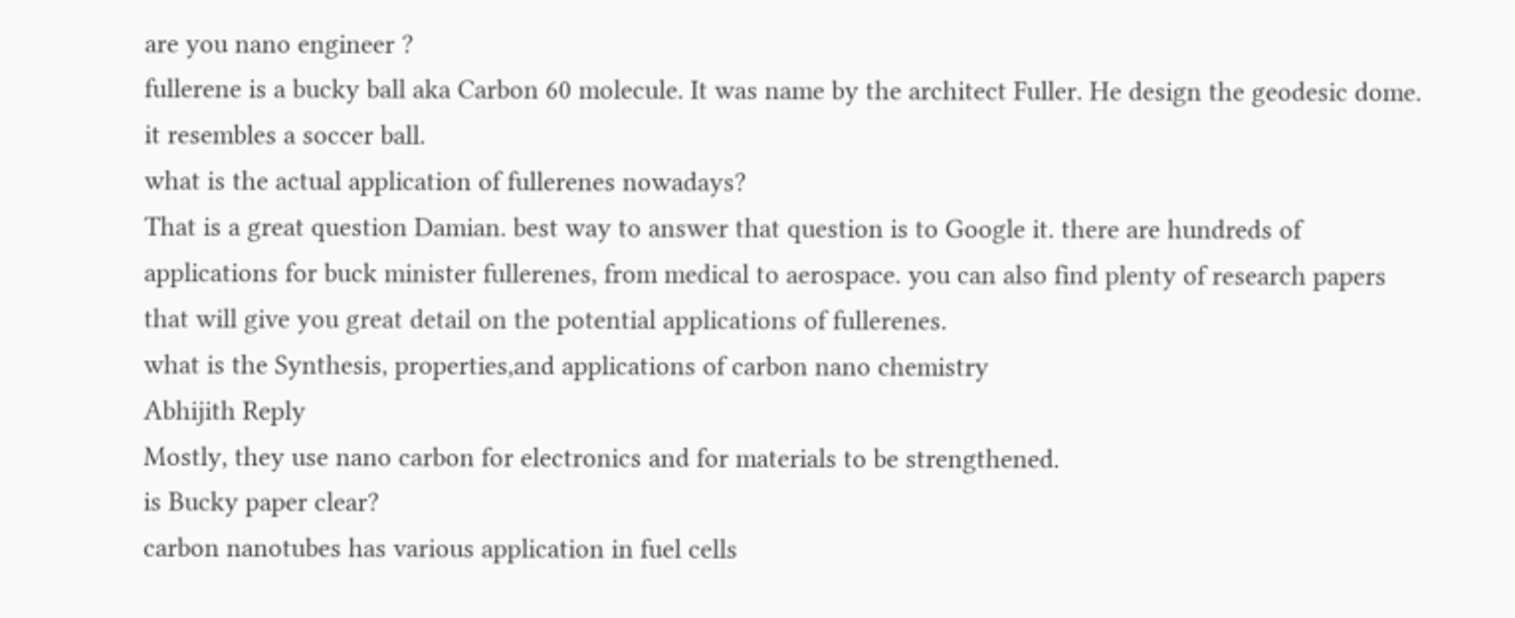are you nano engineer ?
fullerene is a bucky ball aka Carbon 60 molecule. It was name by the architect Fuller. He design the geodesic dome. it resembles a soccer ball.
what is the actual application of fullerenes nowadays?
That is a great question Damian. best way to answer that question is to Google it. there are hundreds of applications for buck minister fullerenes, from medical to aerospace. you can also find plenty of research papers that will give you great detail on the potential applications of fullerenes.
what is the Synthesis, properties,and applications of carbon nano chemistry
Abhijith Reply
Mostly, they use nano carbon for electronics and for materials to be strengthened.
is Bucky paper clear?
carbon nanotubes has various application in fuel cells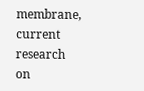membrane, current research on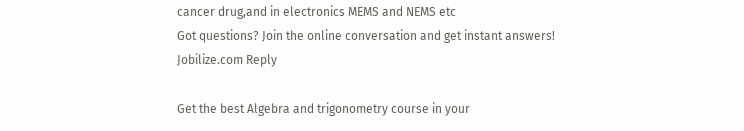cancer drug,and in electronics MEMS and NEMS etc
Got questions? Join the online conversation and get instant answers!
Jobilize.com Reply

Get the best Algebra and trigonometry course in your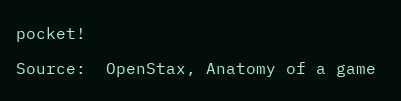pocket!

Source:  OpenStax, Anatomy of a game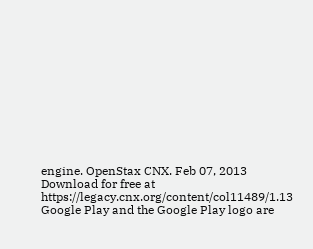engine. OpenStax CNX. Feb 07, 2013 Download for free at https://legacy.cnx.org/content/col11489/1.13
Google Play and the Google Play logo are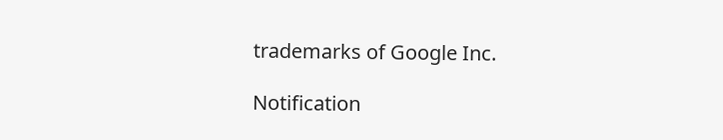trademarks of Google Inc.

Notification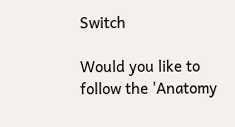Switch

Would you like to follow the 'Anatomy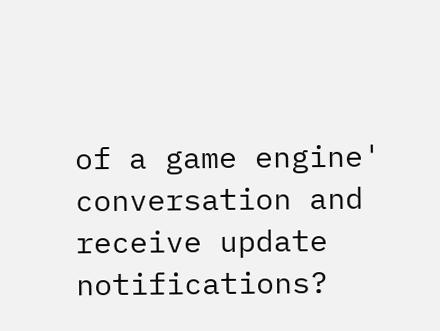of a game engine' conversation and receive update notifications?